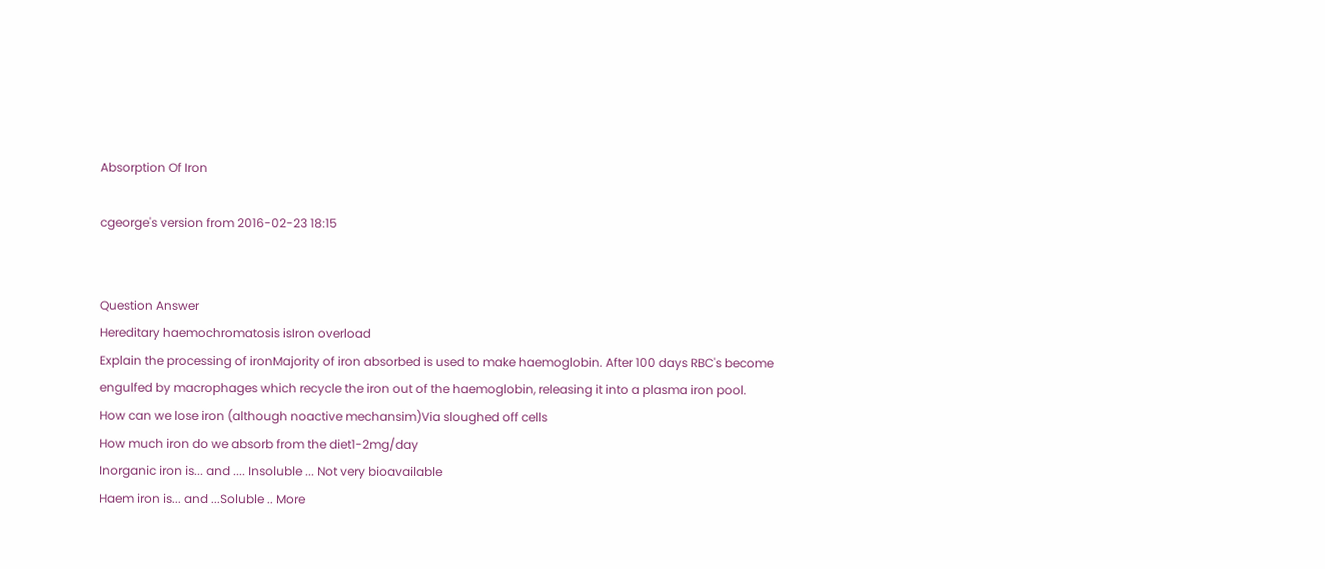Absorption Of Iron

cgeorge's version from 2016-02-23 18:15


Question Answer
Hereditary haemochromatosis isIron overload
Explain the processing of ironMajority of iron absorbed is used to make haemoglobin. After 100 days RBC's become engulfed by macrophages which recycle the iron out of the haemoglobin, releasing it into a plasma iron pool.
How can we lose iron (although noactive mechansim)Via sloughed off cells
How much iron do we absorb from the diet1-2mg/day
Inorganic iron is... and .... Insoluble ... Not very bioavailable
Haem iron is... and ...Soluble .. More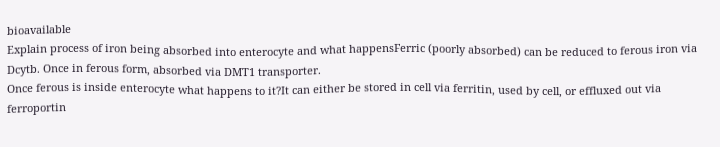bioavailable
Explain process of iron being absorbed into enterocyte and what happensFerric (poorly absorbed) can be reduced to ferous iron via Dcytb. Once in ferous form, absorbed via DMT1 transporter.
Once ferous is inside enterocyte what happens to it?It can either be stored in cell via ferritin, used by cell, or effluxed out via ferroportin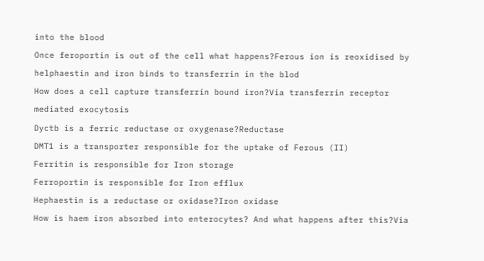into the blood
Once feroportin is out of the cell what happens?Ferous ion is reoxidised by helphaestin and iron binds to transferrin in the blod
How does a cell capture transferrin bound iron?Via transferrin receptor mediated exocytosis
Dyctb is a ferric reductase or oxygenase?Reductase
DMT1 is a transporter responsible for the uptake of Ferous (II)
Ferritin is responsible for Iron storage
Ferroportin is responsible for Iron efflux
Hephaestin is a reductase or oxidase?Iron oxidase
How is haem iron absorbed into enterocytes? And what happens after this?Via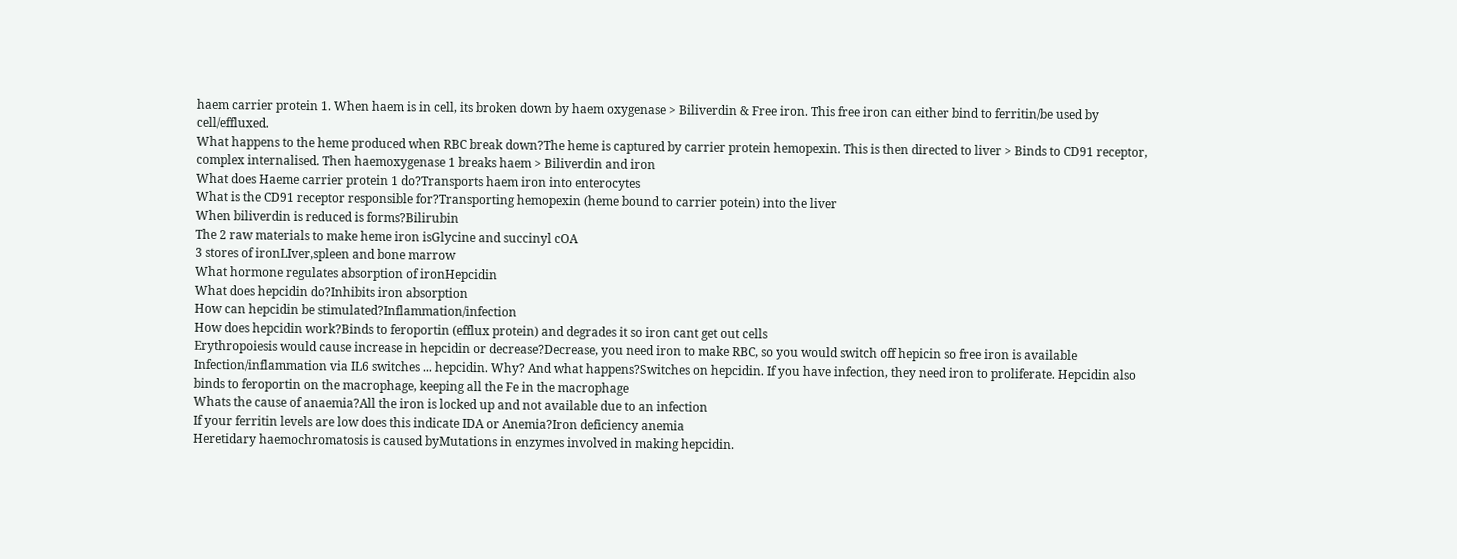haem carrier protein 1. When haem is in cell, its broken down by haem oxygenase > Biliverdin & Free iron. This free iron can either bind to ferritin/be used by cell/effluxed.
What happens to the heme produced when RBC break down?The heme is captured by carrier protein hemopexin. This is then directed to liver > Binds to CD91 receptor, complex internalised. Then haemoxygenase 1 breaks haem > Biliverdin and iron
What does Haeme carrier protein 1 do?Transports haem iron into enterocytes
What is the CD91 receptor responsible for?Transporting hemopexin (heme bound to carrier potein) into the liver
When biliverdin is reduced is forms?Bilirubin
The 2 raw materials to make heme iron isGlycine and succinyl cOA
3 stores of ironLIver,spleen and bone marrow
What hormone regulates absorption of ironHepcidin
What does hepcidin do?Inhibits iron absorption
How can hepcidin be stimulated?Inflammation/infection
How does hepcidin work?Binds to feroportin (efflux protein) and degrades it so iron cant get out cells
Erythropoiesis would cause increase in hepcidin or decrease?Decrease, you need iron to make RBC, so you would switch off hepicin so free iron is available
Infection/inflammation via IL6 switches ... hepcidin. Why? And what happens?Switches on hepcidin. If you have infection, they need iron to proliferate. Hepcidin also binds to feroportin on the macrophage, keeping all the Fe in the macrophage
Whats the cause of anaemia?All the iron is locked up and not available due to an infection
If your ferritin levels are low does this indicate IDA or Anemia?Iron deficiency anemia
Heretidary haemochromatosis is caused byMutations in enzymes involved in making hepcidin.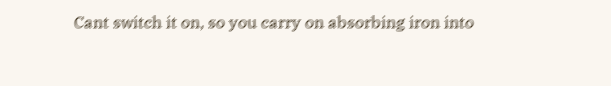Cant switch it on, so you carry on absorbing iron into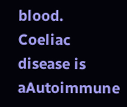blood.
Coeliac disease is aAutoimmune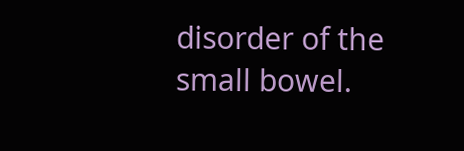disorder of the small bowel.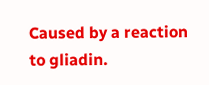Caused by a reaction to gliadin.